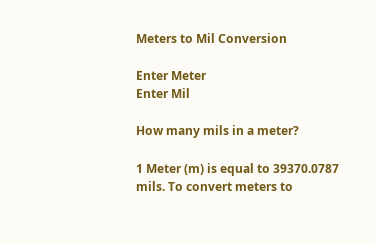Meters to Mil Conversion

Enter Meter
Enter Mil

How many mils in a meter?

1 Meter (m) is equal to 39370.0787 mils. To convert meters to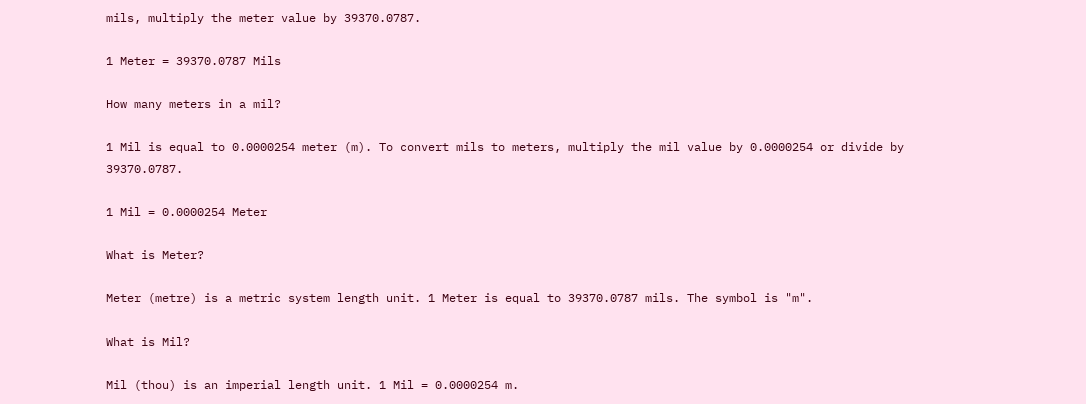mils, multiply the meter value by 39370.0787.

1 Meter = 39370.0787 Mils

How many meters in a mil?

1 Mil is equal to 0.0000254 meter (m). To convert mils to meters, multiply the mil value by 0.0000254 or divide by 39370.0787.

1 Mil = 0.0000254 Meter

What is Meter?

Meter (metre) is a metric system length unit. 1 Meter is equal to 39370.0787 mils. The symbol is "m".

What is Mil?

Mil (thou) is an imperial length unit. 1 Mil = 0.0000254 m.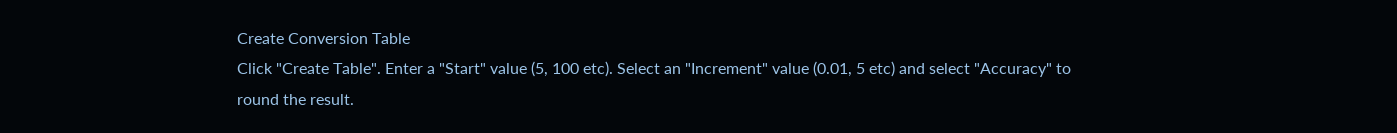Create Conversion Table
Click "Create Table". Enter a "Start" value (5, 100 etc). Select an "Increment" value (0.01, 5 etc) and select "Accuracy" to round the result.